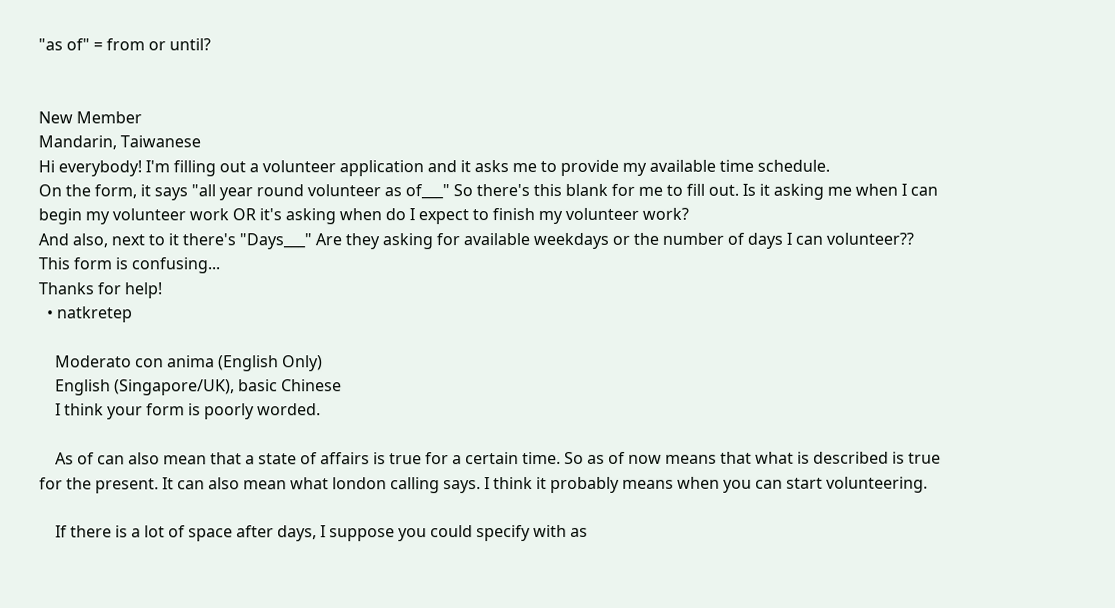"as of" = from or until?


New Member
Mandarin, Taiwanese
Hi everybody! I'm filling out a volunteer application and it asks me to provide my available time schedule.
On the form, it says "all year round volunteer as of___" So there's this blank for me to fill out. Is it asking me when I can begin my volunteer work OR it's asking when do I expect to finish my volunteer work?
And also, next to it there's "Days___" Are they asking for available weekdays or the number of days I can volunteer?? This form is confusing...
Thanks for help!
  • natkretep

    Moderato con anima (English Only)
    English (Singapore/UK), basic Chinese
    I think your form is poorly worded.

    As of can also mean that a state of affairs is true for a certain time. So as of now means that what is described is true for the present. It can also mean what london calling says. I think it probably means when you can start volunteering.

    If there is a lot of space after days, I suppose you could specify with as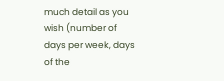much detail as you wish (number of days per week, days of the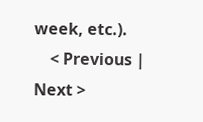week, etc.).
    < Previous | Next >